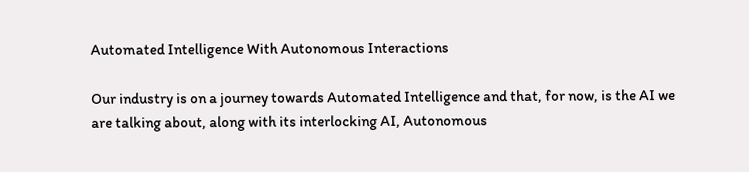Automated Intelligence With Autonomous Interactions

Our industry is on a journey towards Automated Intelligence and that, for now, is the AI we are talking about, along with its interlocking AI, Autonomous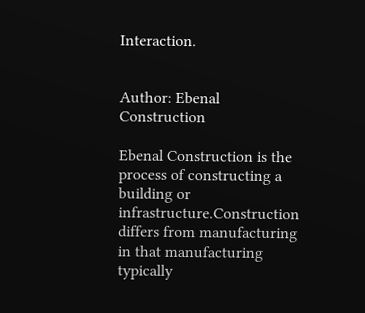Interaction.


Author: Ebenal Construction

Ebenal Construction is the process of constructing a building or infrastructure.Construction differs from manufacturing in that manufacturing typically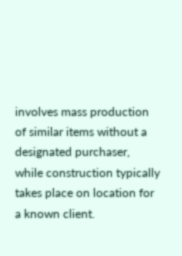involves mass production of similar items without a designated purchaser, while construction typically takes place on location for a known client.